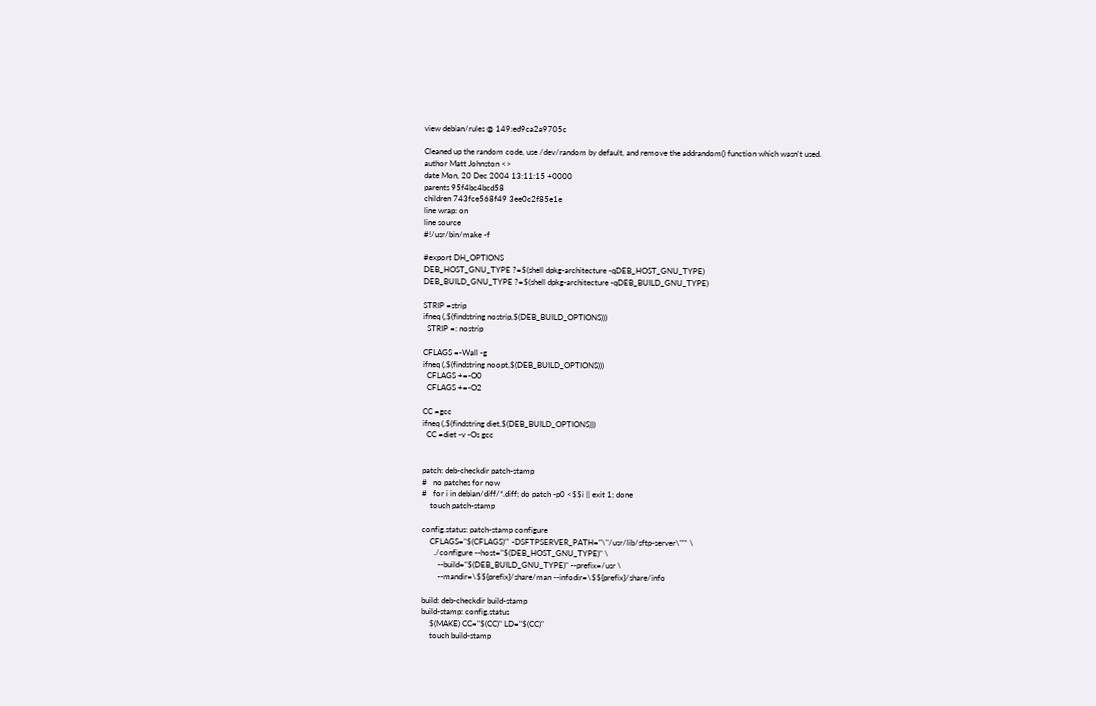view debian/rules @ 149:ed9ca2a9705c

Cleaned up the random code, use /dev/random by default, and remove the addrandom() function which wasn't used.
author Matt Johnston <>
date Mon, 20 Dec 2004 13:11:15 +0000
parents 95f4bc4bcd58
children 743fce568f49 3ee0c2f85e1e
line wrap: on
line source
#!/usr/bin/make -f

#export DH_OPTIONS
DEB_HOST_GNU_TYPE ?=$(shell dpkg-architecture -qDEB_HOST_GNU_TYPE)
DEB_BUILD_GNU_TYPE ?=$(shell dpkg-architecture -qDEB_BUILD_GNU_TYPE)

STRIP =strip
ifneq (,$(findstring nostrip,$(DEB_BUILD_OPTIONS)))
  STRIP =: nostrip

CFLAGS =-Wall -g
ifneq (,$(findstring noopt,$(DEB_BUILD_OPTIONS)))
  CFLAGS +=-O0
  CFLAGS +=-O2

CC =gcc
ifneq (,$(findstring diet,$(DEB_BUILD_OPTIONS)))
  CC =diet -v -Os gcc


patch: deb-checkdir patch-stamp
#   no patches for now
#   for i in debian/diff/*.diff; do patch -p0 <$$i || exit 1; done
    touch patch-stamp

config.status: patch-stamp configure
    CFLAGS="$(CFLAGS)"' -DSFTPSERVER_PATH="\"/usr/lib/sftp-server\""' \
      ./configure --host="$(DEB_HOST_GNU_TYPE)" \
        --build="$(DEB_BUILD_GNU_TYPE)" --prefix=/usr \
        --mandir=\$${prefix}/share/man --infodir=\$${prefix}/share/info

build: deb-checkdir build-stamp
build-stamp: config.status
    $(MAKE) CC="$(CC)" LD="$(CC)"
    touch build-stamp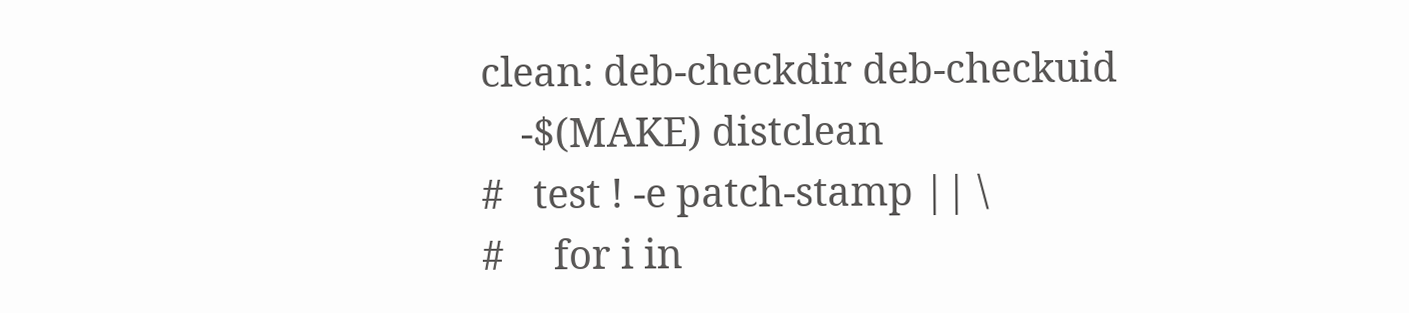clean: deb-checkdir deb-checkuid
    -$(MAKE) distclean
#   test ! -e patch-stamp || \
#     for i in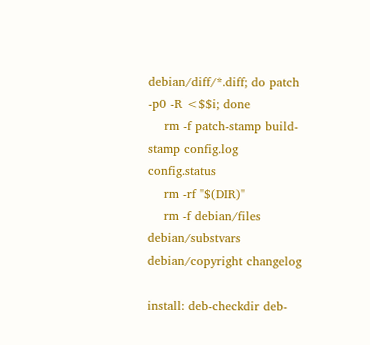debian/diff/*.diff; do patch -p0 -R <$$i; done
    rm -f patch-stamp build-stamp config.log config.status
    rm -rf "$(DIR)"
    rm -f debian/files debian/substvars debian/copyright changelog

install: deb-checkdir deb-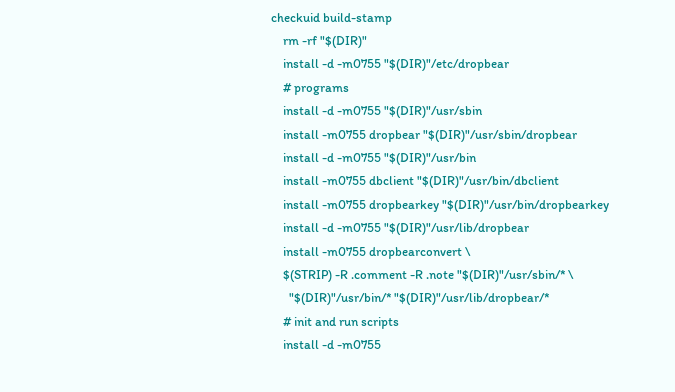checkuid build-stamp
    rm -rf "$(DIR)"
    install -d -m0755 "$(DIR)"/etc/dropbear
    # programs
    install -d -m0755 "$(DIR)"/usr/sbin
    install -m0755 dropbear "$(DIR)"/usr/sbin/dropbear
    install -d -m0755 "$(DIR)"/usr/bin
    install -m0755 dbclient "$(DIR)"/usr/bin/dbclient
    install -m0755 dropbearkey "$(DIR)"/usr/bin/dropbearkey
    install -d -m0755 "$(DIR)"/usr/lib/dropbear
    install -m0755 dropbearconvert \
    $(STRIP) -R .comment -R .note "$(DIR)"/usr/sbin/* \
      "$(DIR)"/usr/bin/* "$(DIR)"/usr/lib/dropbear/*
    # init and run scripts
    install -d -m0755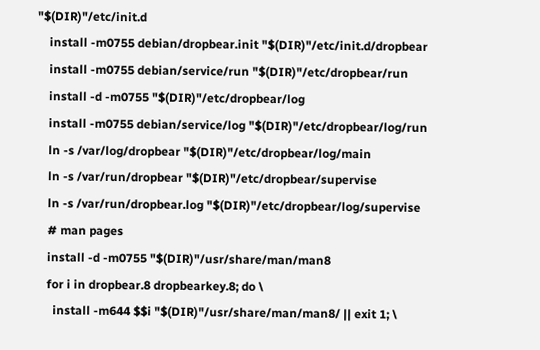"$(DIR)"/etc/init.d
    install -m0755 debian/dropbear.init "$(DIR)"/etc/init.d/dropbear
    install -m0755 debian/service/run "$(DIR)"/etc/dropbear/run
    install -d -m0755 "$(DIR)"/etc/dropbear/log
    install -m0755 debian/service/log "$(DIR)"/etc/dropbear/log/run
    ln -s /var/log/dropbear "$(DIR)"/etc/dropbear/log/main
    ln -s /var/run/dropbear "$(DIR)"/etc/dropbear/supervise
    ln -s /var/run/dropbear.log "$(DIR)"/etc/dropbear/log/supervise
    # man pages
    install -d -m0755 "$(DIR)"/usr/share/man/man8
    for i in dropbear.8 dropbearkey.8; do \
      install -m644 $$i "$(DIR)"/usr/share/man/man8/ || exit 1; \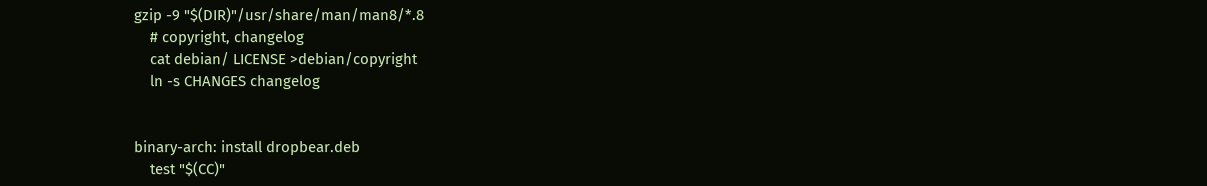gzip -9 "$(DIR)"/usr/share/man/man8/*.8
    # copyright, changelog
    cat debian/ LICENSE >debian/copyright
    ln -s CHANGES changelog


binary-arch: install dropbear.deb
    test "$(CC)"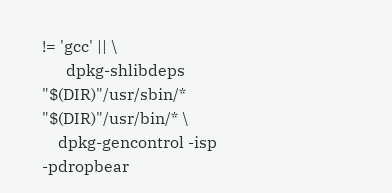!= 'gcc' || \
      dpkg-shlibdeps "$(DIR)"/usr/sbin/* "$(DIR)"/usr/bin/* \
    dpkg-gencontrol -isp -pdropbear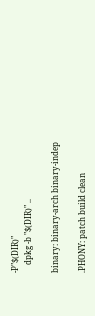-P"$(DIR)"
    dpkg -b "$(DIR)" ..

binary: binary-arch binary-indep

.PHONY: patch build clean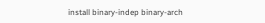install binary-indep binary-arch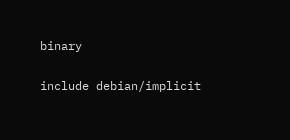binary

include debian/implicit